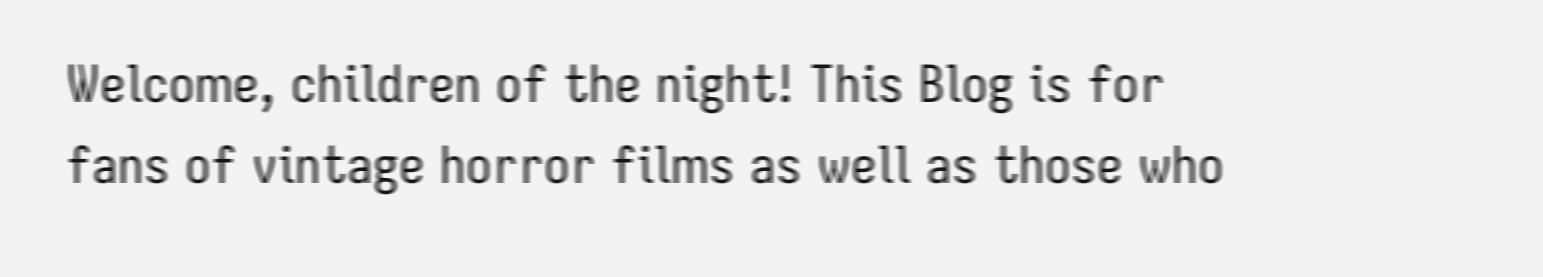Welcome, children of the night! This Blog is for fans of vintage horror films as well as those who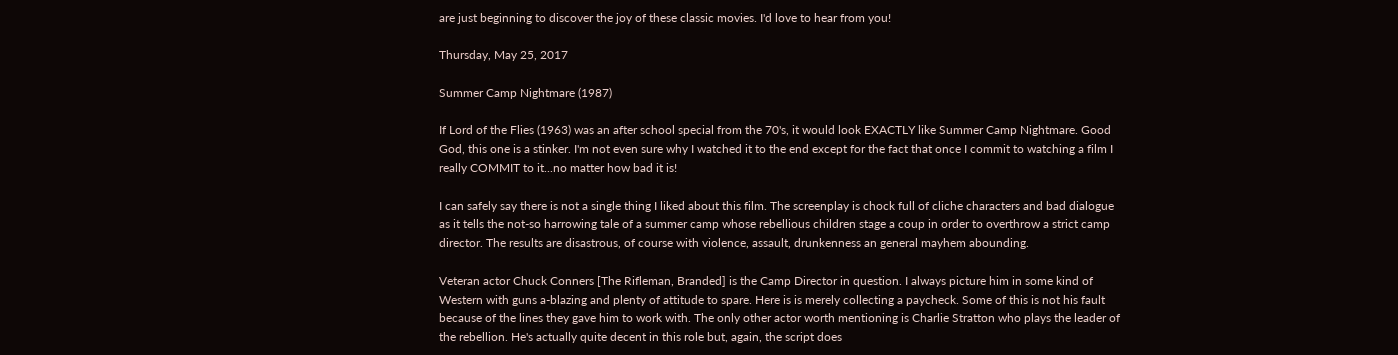are just beginning to discover the joy of these classic movies. I'd love to hear from you!

Thursday, May 25, 2017

Summer Camp Nightmare (1987)

If Lord of the Flies (1963) was an after school special from the 70's, it would look EXACTLY like Summer Camp Nightmare. Good God, this one is a stinker. I'm not even sure why I watched it to the end except for the fact that once I commit to watching a film I really COMMIT to it...no matter how bad it is!

I can safely say there is not a single thing I liked about this film. The screenplay is chock full of cliche characters and bad dialogue as it tells the not-so harrowing tale of a summer camp whose rebellious children stage a coup in order to overthrow a strict camp director. The results are disastrous, of course with violence, assault, drunkenness an general mayhem abounding.

Veteran actor Chuck Conners [The Rifleman, Branded] is the Camp Director in question. I always picture him in some kind of Western with guns a-blazing and plenty of attitude to spare. Here is is merely collecting a paycheck. Some of this is not his fault because of the lines they gave him to work with. The only other actor worth mentioning is Charlie Stratton who plays the leader of the rebellion. He's actually quite decent in this role but, again, the script does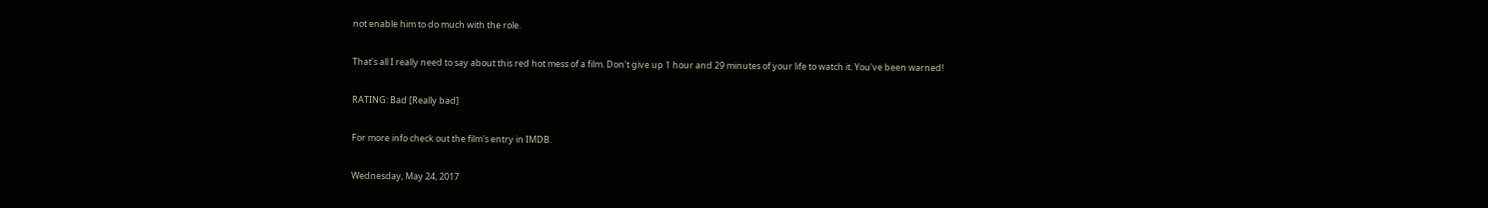not enable him to do much with the role.

That's all I really need to say about this red hot mess of a film. Don't give up 1 hour and 29 minutes of your life to watch it. You've been warned!

RATING: Bad [Really bad]

For more info check out the film's entry in IMDB.

Wednesday, May 24, 2017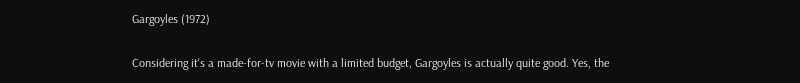Gargoyles (1972)

Considering it's a made-for-tv movie with a limited budget, Gargoyles is actually quite good. Yes, the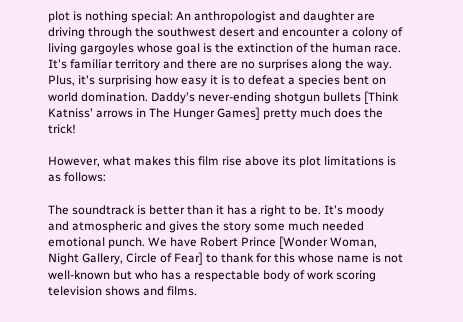plot is nothing special: An anthropologist and daughter are driving through the southwest desert and encounter a colony of living gargoyles whose goal is the extinction of the human race. It's familiar territory and there are no surprises along the way. Plus, it's surprising how easy it is to defeat a species bent on world domination. Daddy's never-ending shotgun bullets [Think Katniss' arrows in The Hunger Games] pretty much does the trick!

However, what makes this film rise above its plot limitations is as follows:

The soundtrack is better than it has a right to be. It's moody and atmospheric and gives the story some much needed emotional punch. We have Robert Prince [Wonder Woman, Night Gallery, Circle of Fear] to thank for this whose name is not well-known but who has a respectable body of work scoring television shows and films.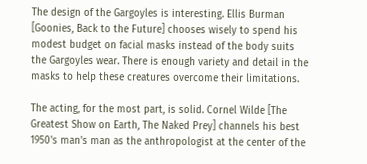The design of the Gargoyles is interesting. Ellis Burman [Goonies, Back to the Future] chooses wisely to spend his modest budget on facial masks instead of the body suits the Gargoyles wear. There is enough variety and detail in the masks to help these creatures overcome their limitations.

The acting, for the most part, is solid. Cornel Wilde [The Greatest Show on Earth, The Naked Prey] channels his best 1950's man's man as the anthropologist at the center of the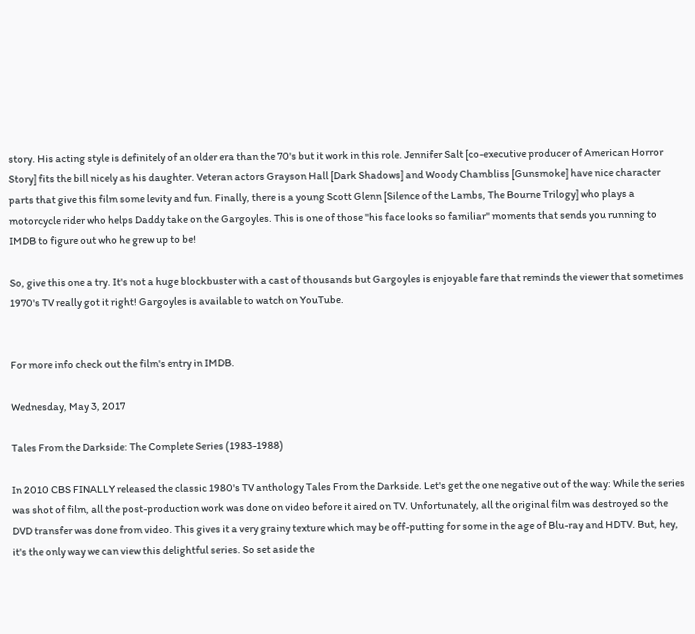story. His acting style is definitely of an older era than the 70's but it work in this role. Jennifer Salt [co-executive producer of American Horror Story] fits the bill nicely as his daughter. Veteran actors Grayson Hall [Dark Shadows] and Woody Chambliss [Gunsmoke] have nice character parts that give this film some levity and fun. Finally, there is a young Scott Glenn [Silence of the Lambs, The Bourne Trilogy] who plays a motorcycle rider who helps Daddy take on the Gargoyles. This is one of those "his face looks so familiar" moments that sends you running to IMDB to figure out who he grew up to be!

So, give this one a try. It's not a huge blockbuster with a cast of thousands but Gargoyles is enjoyable fare that reminds the viewer that sometimes 1970's TV really got it right! Gargoyles is available to watch on YouTube.


For more info check out the film's entry in IMDB.

Wednesday, May 3, 2017

Tales From the Darkside: The Complete Series (1983-1988)

In 2010 CBS FINALLY released the classic 1980's TV anthology Tales From the Darkside. Let's get the one negative out of the way: While the series was shot of film, all the post-production work was done on video before it aired on TV. Unfortunately, all the original film was destroyed so the DVD transfer was done from video. This gives it a very grainy texture which may be off-putting for some in the age of Blu-ray and HDTV. But, hey, it's the only way we can view this delightful series. So set aside the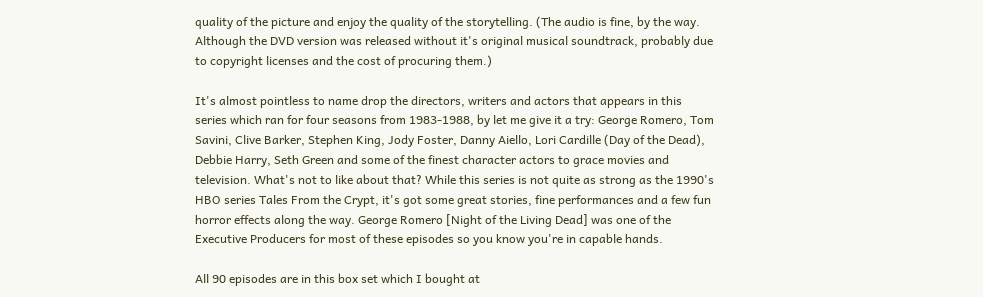quality of the picture and enjoy the quality of the storytelling. (The audio is fine, by the way. Although the DVD version was released without it's original musical soundtrack, probably due to copyright licenses and the cost of procuring them.)

It's almost pointless to name drop the directors, writers and actors that appears in this series which ran for four seasons from 1983-1988, by let me give it a try: George Romero, Tom Savini, Clive Barker, Stephen King, Jody Foster, Danny Aiello, Lori Cardille (Day of the Dead), Debbie Harry, Seth Green and some of the finest character actors to grace movies and television. What's not to like about that? While this series is not quite as strong as the 1990's HBO series Tales From the Crypt, it's got some great stories, fine performances and a few fun horror effects along the way. George Romero [Night of the Living Dead] was one of the Executive Producers for most of these episodes so you know you're in capable hands.

All 90 episodes are in this box set which I bought at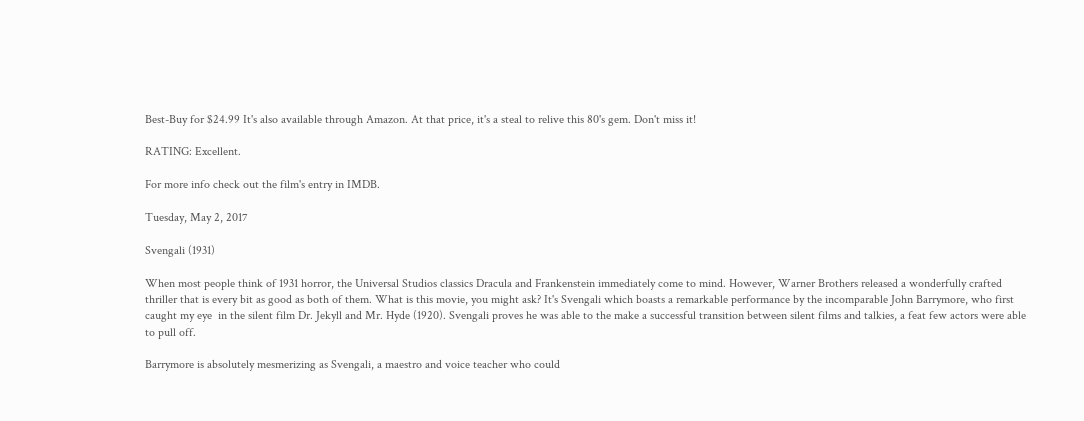Best-Buy for $24.99 It's also available through Amazon. At that price, it's a steal to relive this 80's gem. Don't miss it!

RATING: Excellent.

For more info check out the film's entry in IMDB.

Tuesday, May 2, 2017

Svengali (1931)

When most people think of 1931 horror, the Universal Studios classics Dracula and Frankenstein immediately come to mind. However, Warner Brothers released a wonderfully crafted thriller that is every bit as good as both of them. What is this movie, you might ask? It's Svengali which boasts a remarkable performance by the incomparable John Barrymore, who first caught my eye  in the silent film Dr. Jekyll and Mr. Hyde (1920). Svengali proves he was able to the make a successful transition between silent films and talkies, a feat few actors were able to pull off.

Barrymore is absolutely mesmerizing as Svengali, a maestro and voice teacher who could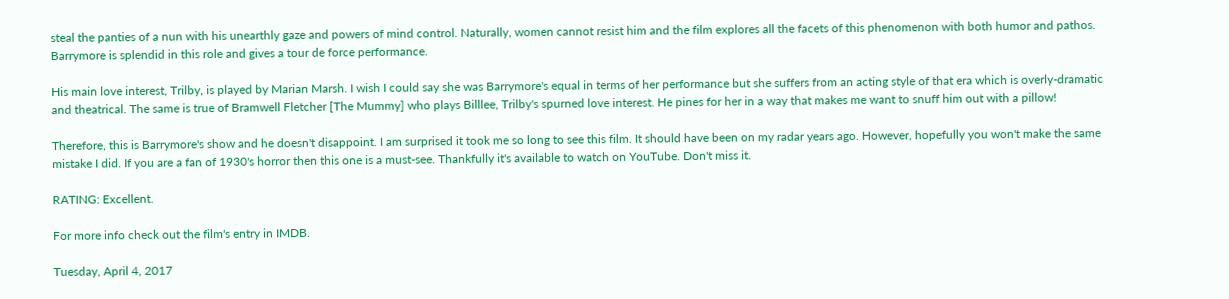steal the panties of a nun with his unearthly gaze and powers of mind control. Naturally, women cannot resist him and the film explores all the facets of this phenomenon with both humor and pathos. Barrymore is splendid in this role and gives a tour de force performance.

His main love interest, Trilby, is played by Marian Marsh. I wish I could say she was Barrymore's equal in terms of her performance but she suffers from an acting style of that era which is overly-dramatic and theatrical. The same is true of Bramwell Fletcher [The Mummy] who plays Billlee, Trilby's spurned love interest. He pines for her in a way that makes me want to snuff him out with a pillow!

Therefore, this is Barrymore's show and he doesn't disappoint. I am surprised it took me so long to see this film. It should have been on my radar years ago. However, hopefully you won't make the same mistake I did. If you are a fan of 1930's horror then this one is a must-see. Thankfully it's available to watch on YouTube. Don't miss it.

RATING: Excellent.

For more info check out the film's entry in IMDB.

Tuesday, April 4, 2017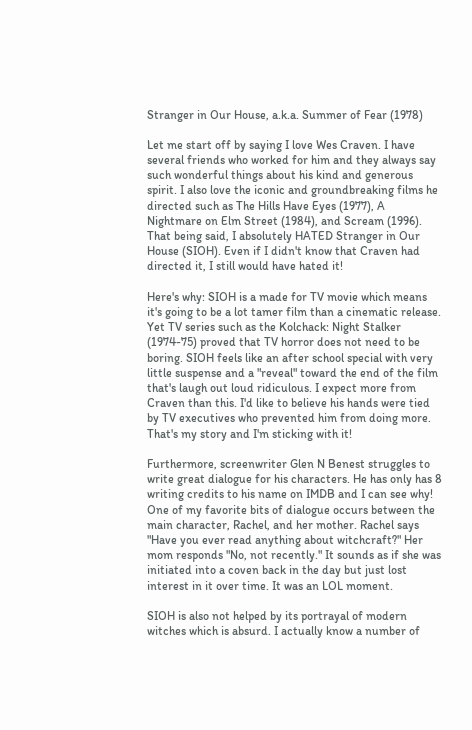Stranger in Our House, a.k.a. Summer of Fear (1978)

Let me start off by saying I love Wes Craven. I have several friends who worked for him and they always say such wonderful things about his kind and generous spirit. I also love the iconic and groundbreaking films he directed such as The Hills Have Eyes (1977), A Nightmare on Elm Street (1984), and Scream (1996). That being said, I absolutely HATED Stranger in Our House (SIOH). Even if I didn't know that Craven had directed it, I still would have hated it!

Here's why: SIOH is a made for TV movie which means it's going to be a lot tamer film than a cinematic release. Yet TV series such as the Kolchack: Night Stalker (1974-75) proved that TV horror does not need to be boring. SIOH feels like an after school special with very little suspense and a "reveal" toward the end of the film that's laugh out loud ridiculous. I expect more from Craven than this. I'd like to believe his hands were tied by TV executives who prevented him from doing more. That's my story and I'm sticking with it!

Furthermore, screenwriter Glen N Benest struggles to write great dialogue for his characters. He has only has 8 writing credits to his name on IMDB and I can see why! One of my favorite bits of dialogue occurs between the main character, Rachel, and her mother. Rachel says "Have you ever read anything about witchcraft?" Her mom responds "No, not recently." It sounds as if she was initiated into a coven back in the day but just lost interest in it over time. It was an LOL moment.

SIOH is also not helped by its portrayal of modern witches which is absurd. I actually know a number of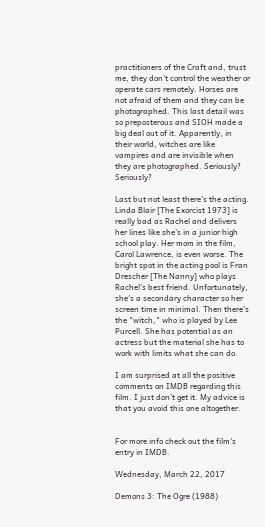practitioners of the Craft and, trust me, they don't control the weather or operate cars remotely. Horses are not afraid of them and they can be photographed. This last detail was so preposterous and SIOH made a big deal out of it. Apparently, in their world, witches are like vampires and are invisible when they are photographed. Seriously? Seriously?

Last but not least there's the acting. Linda Blair [The Exorcist 1973] is really bad as Rachel and delivers her lines like she's in a junior high school play. Her mom in the film, Carol Lawrence, is even worse. The bright spot in the acting pool is Fran Drescher [The Nanny] who plays Rachel's best friend. Unfortunately, she's a secondary character so her screen time in minimal. Then there's the "witch," who is played by Lee Purcell. She has potential as an actress but the material she has to work with limits what she can do.

I am surprised at all the positive comments on IMDB regarding this film. I just don't get it. My advice is that you avoid this one altogether.


For more info check out the film's entry in IMDB.

Wednesday, March 22, 2017

Demons 3: The Ogre (1988)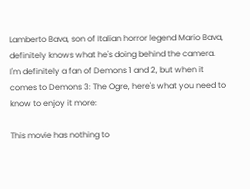Lamberto Bava, son of Italian horror legend Mario Bava, definitely knows what he's doing behind the camera. I'm definitely a fan of Demons 1 and 2, but when it comes to Demons 3: The Ogre, here's what you need to know to enjoy it more:

This movie has nothing to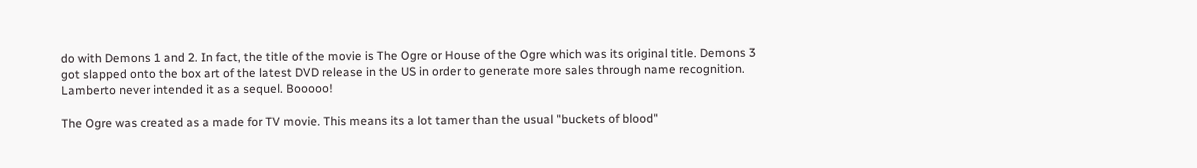do with Demons 1 and 2. In fact, the title of the movie is The Ogre or House of the Ogre which was its original title. Demons 3 got slapped onto the box art of the latest DVD release in the US in order to generate more sales through name recognition. Lamberto never intended it as a sequel. Booooo!

The Ogre was created as a made for TV movie. This means its a lot tamer than the usual "buckets of blood"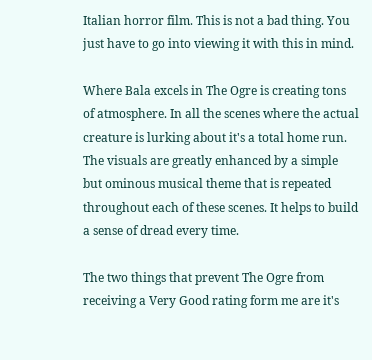Italian horror film. This is not a bad thing. You just have to go into viewing it with this in mind.

Where Bala excels in The Ogre is creating tons of atmosphere. In all the scenes where the actual creature is lurking about it's a total home run. The visuals are greatly enhanced by a simple but ominous musical theme that is repeated throughout each of these scenes. It helps to build a sense of dread every time.

The two things that prevent The Ogre from receiving a Very Good rating form me are it's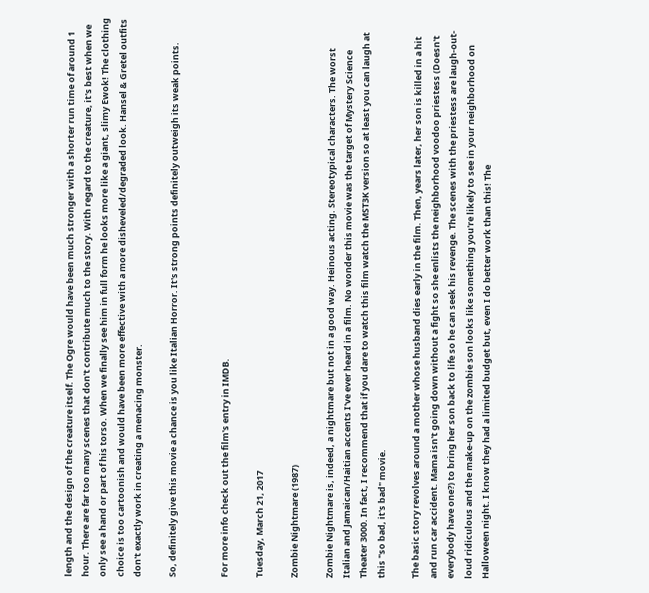length and the design of the creature itself. The Ogre would have been much stronger with a shorter run time of around 1 hour. There are far too many scenes that don't contribute much to the story. With regard to the creature, it's best when we only see a hand or part of his torso. When we finally see him in full form he looks more like a giant, slimy Ewok! The clothing choice is too cartoonish and would have been more effective with a more disheveled/degraded look. Hansel & Gretel outfits don't exactly work in creating a menacing monster.

So, definitely give this movie a chance is you like Italian Horror. It's strong points definitely outweigh its weak points.


For more info check out the film's entry in IMDB.

Tuesday, March 21, 2017

Zombie Nightmare (1987)

Zombie Nightmare is, indeed, a nightmare but not in a good way. Heinous acting. Stereotypical characters. The worst Italian and Jamaican/Haitian accents I've ever heard in a film. No wonder this movie was the target of Mystery Science Theater 3000. In fact, I recommend that if you dare to watch this film watch the MST3K version so at least you can laugh at this "so bad, it's bad" movie.

The basic story revolves around a mother whose husband dies early in the film. Then, years later, her son is killed in a hit and run car accident. Mama isn't going down without a fight so she enlists the neighborhood voodoo priestess (Doesn't everybody have one?) to bring her son back to life so he can seek his revenge. The scenes with the priestess are laugh-out-loud ridiculous and the make-up on the zombie son looks like something you're likely to see in your neighborhood on Halloween night. I know they had a limited budget but, even I do better work than this! The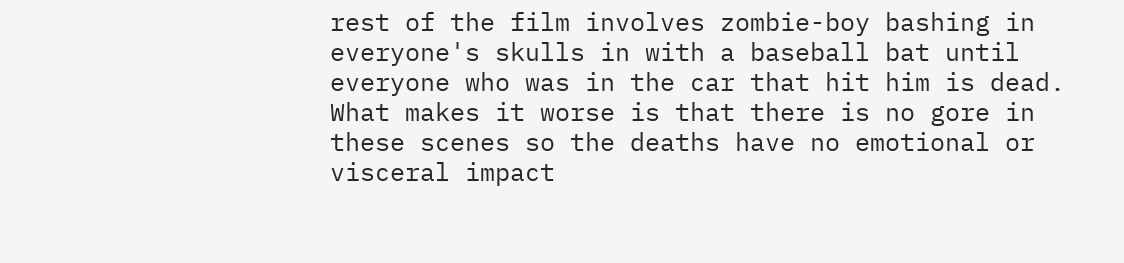rest of the film involves zombie-boy bashing in everyone's skulls in with a baseball bat until everyone who was in the car that hit him is dead. What makes it worse is that there is no gore in these scenes so the deaths have no emotional or visceral impact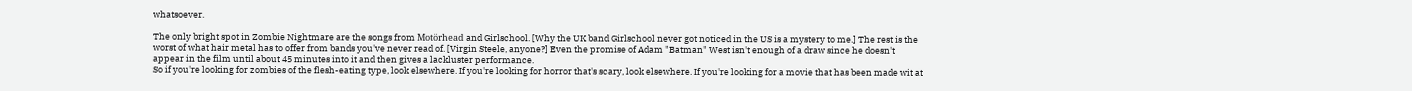whatsoever.

The only bright spot in Zombie Nightmare are the songs from Motörhead and Girlschool. [Why the UK band Girlschool never got noticed in the US is a mystery to me.] The rest is the worst of what hair metal has to offer from bands you've never read of. [Virgin Steele, anyone?] Even the promise of Adam "Batman" West isn't enough of a draw since he doesn't appear in the film until about 45 minutes into it and then gives a lackluster performance.
So if you're looking for zombies of the flesh-eating type, look elsewhere. If you're looking for horror that's scary, look elsewhere. If you're looking for a movie that has been made wit at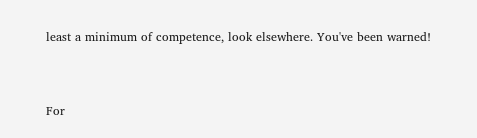least a minimum of competence, look elsewhere. You've been warned!


For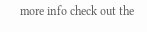more info check out the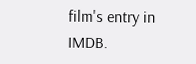film's entry in IMDB.